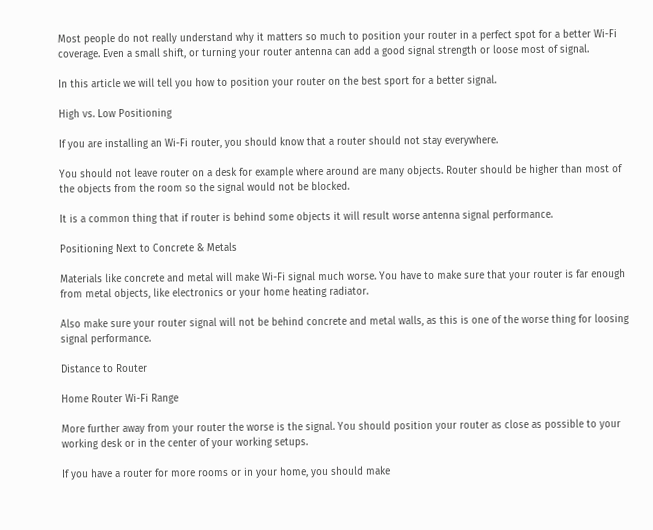Most people do not really understand why it matters so much to position your router in a perfect spot for a better Wi-Fi coverage. Even a small shift, or turning your router antenna can add a good signal strength or loose most of signal.

In this article we will tell you how to position your router on the best sport for a better signal.

High vs. Low Positioning

If you are installing an Wi-Fi router, you should know that a router should not stay everywhere.

You should not leave router on a desk for example where around are many objects. Router should be higher than most of the objects from the room so the signal would not be blocked.

It is a common thing that if router is behind some objects it will result worse antenna signal performance.

Positioning Next to Concrete & Metals

Materials like concrete and metal will make Wi-Fi signal much worse. You have to make sure that your router is far enough from metal objects, like electronics or your home heating radiator.

Also make sure your router signal will not be behind concrete and metal walls, as this is one of the worse thing for loosing signal performance.

Distance to Router

Home Router Wi-Fi Range

More further away from your router the worse is the signal. You should position your router as close as possible to your working desk or in the center of your working setups.

If you have a router for more rooms or in your home, you should make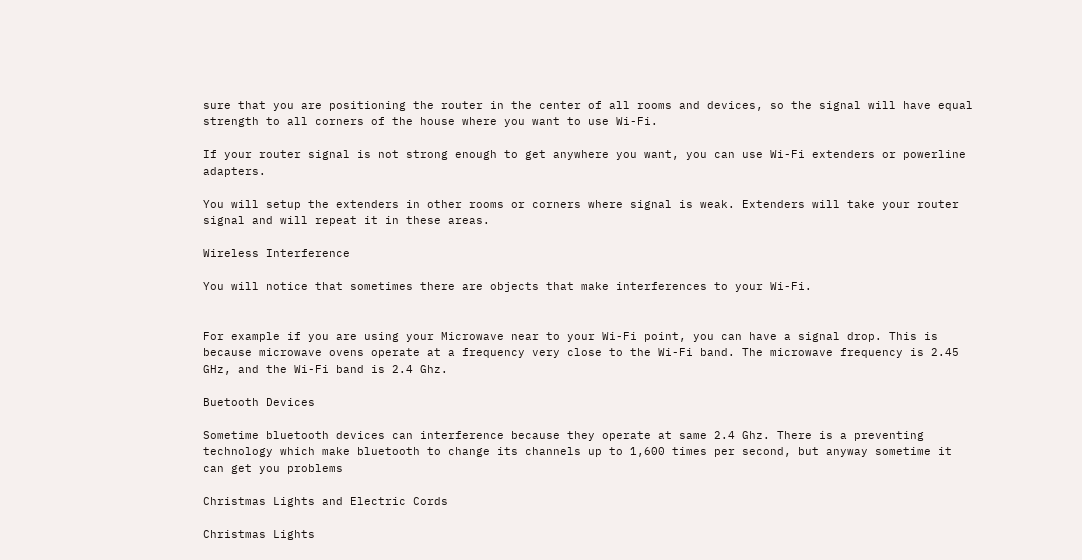sure that you are positioning the router in the center of all rooms and devices, so the signal will have equal strength to all corners of the house where you want to use Wi-Fi.

If your router signal is not strong enough to get anywhere you want, you can use Wi-Fi extenders or powerline adapters.

You will setup the extenders in other rooms or corners where signal is weak. Extenders will take your router signal and will repeat it in these areas.

Wireless Interference

You will notice that sometimes there are objects that make interferences to your Wi-Fi.


For example if you are using your Microwave near to your Wi-Fi point, you can have a signal drop. This is because microwave ovens operate at a frequency very close to the Wi-Fi band. The microwave frequency is 2.45 GHz, and the Wi-Fi band is 2.4 Ghz.

Buetooth Devices

Sometime bluetooth devices can interference because they operate at same 2.4 Ghz. There is a preventing technology which make bluetooth to change its channels up to 1,600 times per second, but anyway sometime it can get you problems

Christmas Lights and Electric Cords

Christmas Lights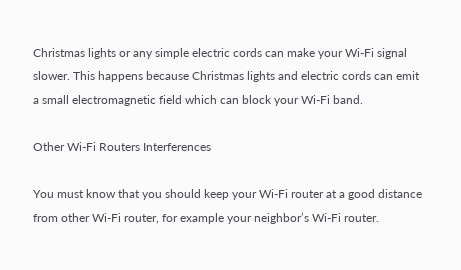Christmas lights or any simple electric cords can make your Wi-Fi signal slower. This happens because Christmas lights and electric cords can emit a small electromagnetic field which can block your Wi-Fi band.

Other Wi-Fi Routers Interferences

You must know that you should keep your Wi-Fi router at a good distance from other Wi-Fi router, for example your neighbor’s Wi-Fi router.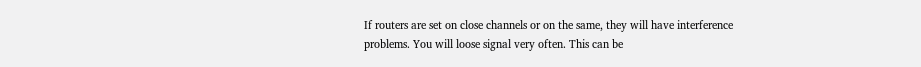If routers are set on close channels or on the same, they will have interference problems. You will loose signal very often. This can be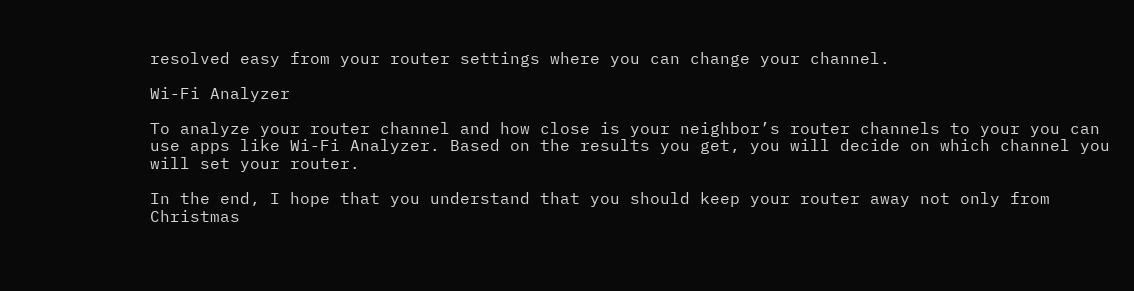resolved easy from your router settings where you can change your channel.

Wi-Fi Analyzer

To analyze your router channel and how close is your neighbor’s router channels to your you can use apps like Wi-Fi Analyzer. Based on the results you get, you will decide on which channel you will set your router.

In the end, I hope that you understand that you should keep your router away not only from Christmas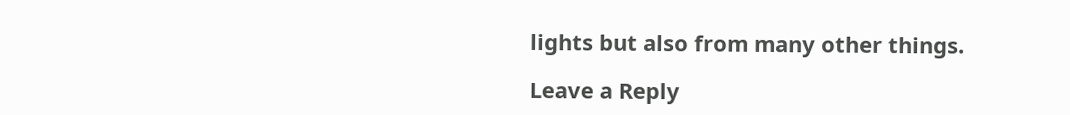lights but also from many other things.

Leave a Reply